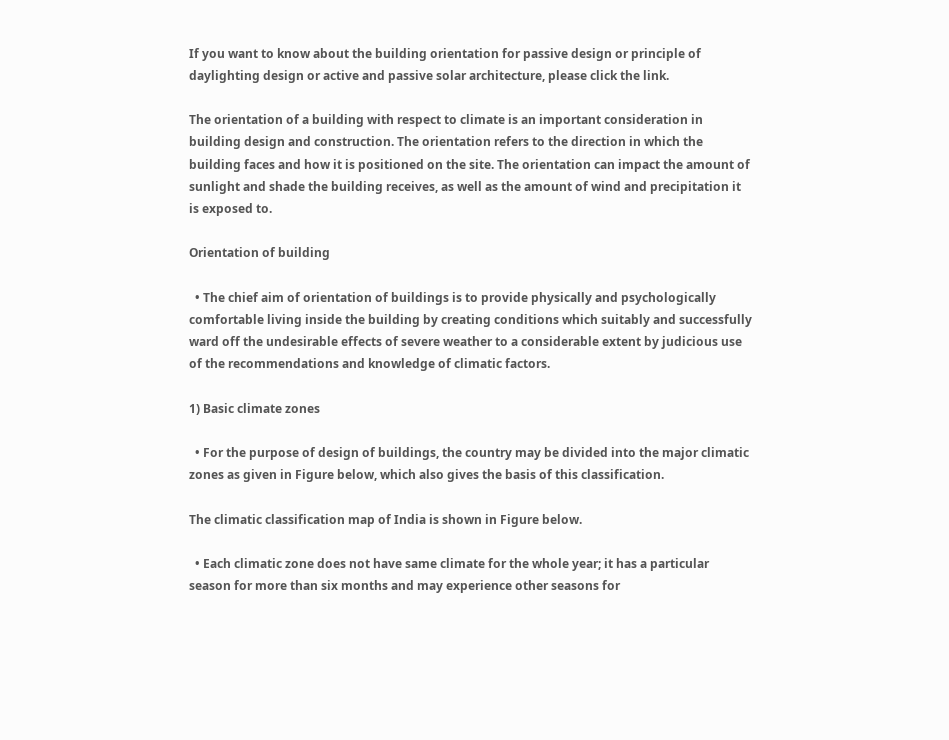If you want to know about the building orientation for passive design or principle of daylighting design or active and passive solar architecture, please click the link.

The orientation of a building with respect to climate is an important consideration in building design and construction. The orientation refers to the direction in which the building faces and how it is positioned on the site. The orientation can impact the amount of sunlight and shade the building receives, as well as the amount of wind and precipitation it is exposed to.

Orientation of building

  • The chief aim of orientation of buildings is to provide physically and psychologically comfortable living inside the building by creating conditions which suitably and successfully ward off the undesirable effects of severe weather to a considerable extent by judicious use of the recommendations and knowledge of climatic factors.

1) Basic climate zones

  • For the purpose of design of buildings, the country may be divided into the major climatic zones as given in Figure below, which also gives the basis of this classification.

The climatic classification map of India is shown in Figure below.

  • Each climatic zone does not have same climate for the whole year; it has a particular season for more than six months and may experience other seasons for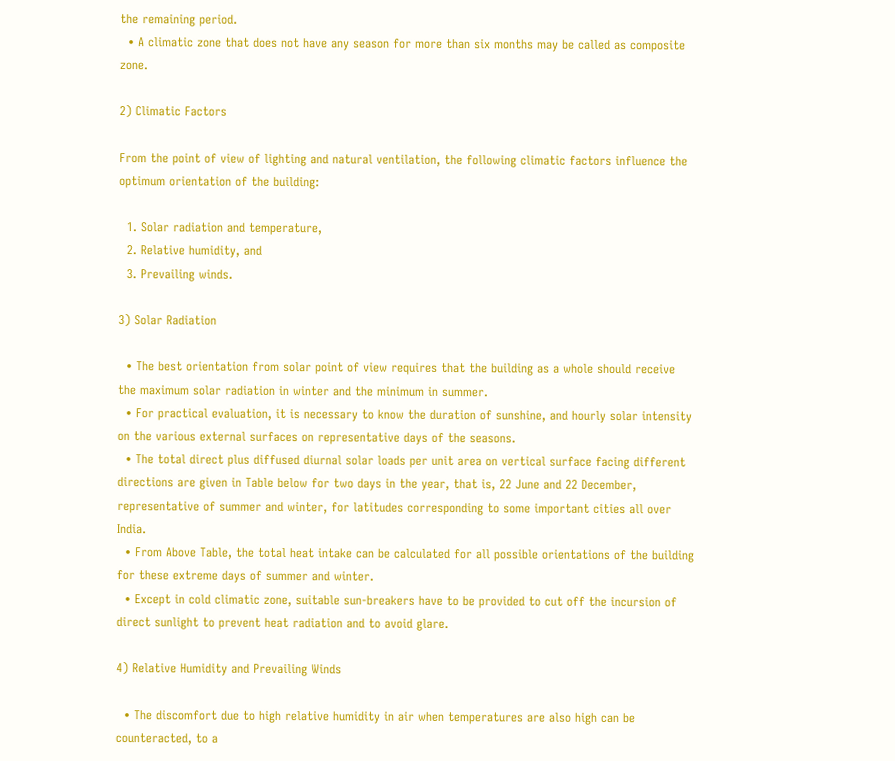the remaining period.
  • A climatic zone that does not have any season for more than six months may be called as composite zone.

2) Climatic Factors

From the point of view of lighting and natural ventilation, the following climatic factors influence the optimum orientation of the building:

  1. Solar radiation and temperature,
  2. Relative humidity, and
  3. Prevailing winds.

3) Solar Radiation

  • The best orientation from solar point of view requires that the building as a whole should receive the maximum solar radiation in winter and the minimum in summer.
  • For practical evaluation, it is necessary to know the duration of sunshine, and hourly solar intensity on the various external surfaces on representative days of the seasons.
  • The total direct plus diffused diurnal solar loads per unit area on vertical surface facing different directions are given in Table below for two days in the year, that is, 22 June and 22 December, representative of summer and winter, for latitudes corresponding to some important cities all over India.
  • From Above Table, the total heat intake can be calculated for all possible orientations of the building for these extreme days of summer and winter.
  • Except in cold climatic zone, suitable sun-breakers have to be provided to cut off the incursion of direct sunlight to prevent heat radiation and to avoid glare.

4) Relative Humidity and Prevailing Winds

  • The discomfort due to high relative humidity in air when temperatures are also high can be counteracted, to a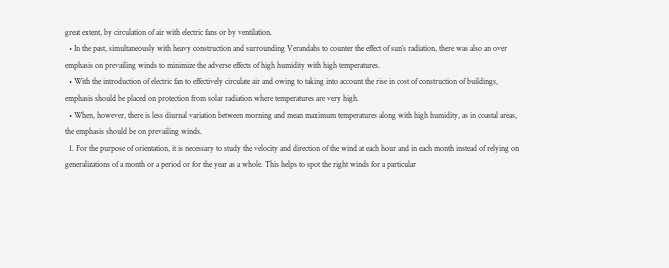great extent, by circulation of air with electric fans or by ventilation.
  • In the past, simultaneously with heavy construction and surrounding Verandahs to counter the effect of sun’s radiation, there was also an over emphasis on prevailing winds to minimize the adverse effects of high humidity with high temperatures.
  • With the introduction of electric fan to effectively circulate air and owing to taking into account the rise in cost of construction of buildings, emphasis should be placed on protection from solar radiation where temperatures are very high.
  • When, however, there is less diurnal variation between morning and mean maximum temperatures along with high humidity, as in coastal areas, the emphasis should be on prevailing winds.
  1. For the purpose of orientation, it is necessary to study the velocity and direction of the wind at each hour and in each month instead of relying on generalizations of a month or a period or for the year as a whole. This helps to spot the right winds for a particular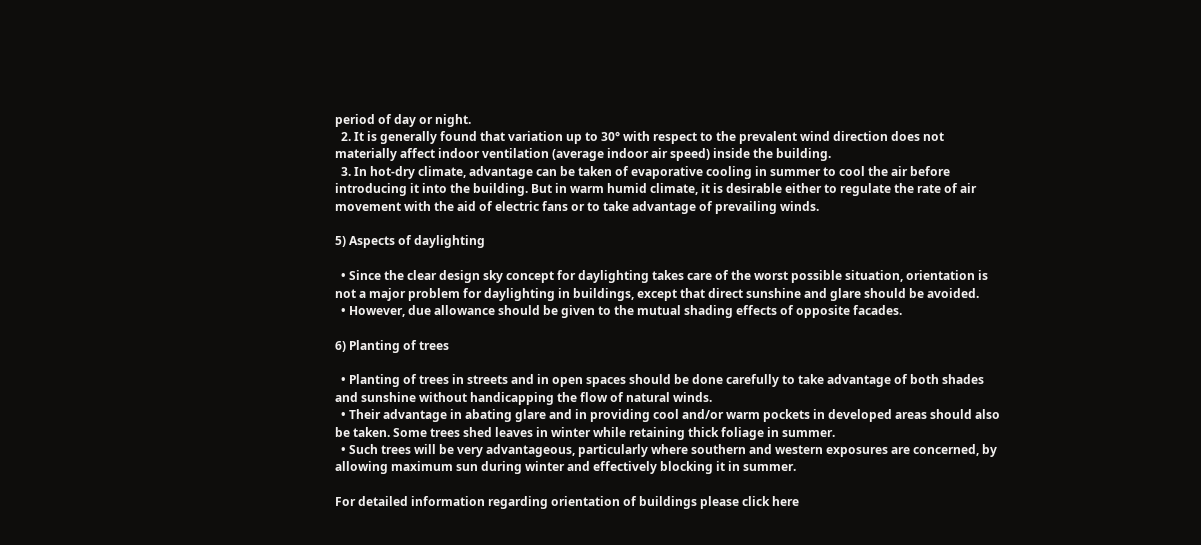period of day or night.
  2. It is generally found that variation up to 30° with respect to the prevalent wind direction does not materially affect indoor ventilation (average indoor air speed) inside the building.
  3. In hot-dry climate, advantage can be taken of evaporative cooling in summer to cool the air before introducing it into the building. But in warm humid climate, it is desirable either to regulate the rate of air movement with the aid of electric fans or to take advantage of prevailing winds.

5) Aspects of daylighting

  • Since the clear design sky concept for daylighting takes care of the worst possible situation, orientation is not a major problem for daylighting in buildings, except that direct sunshine and glare should be avoided.
  • However, due allowance should be given to the mutual shading effects of opposite facades.

6) Planting of trees

  • Planting of trees in streets and in open spaces should be done carefully to take advantage of both shades and sunshine without handicapping the flow of natural winds.
  • Their advantage in abating glare and in providing cool and/or warm pockets in developed areas should also be taken. Some trees shed leaves in winter while retaining thick foliage in summer.
  • Such trees will be very advantageous, particularly where southern and western exposures are concerned, by allowing maximum sun during winter and effectively blocking it in summer.

For detailed information regarding orientation of buildings please click here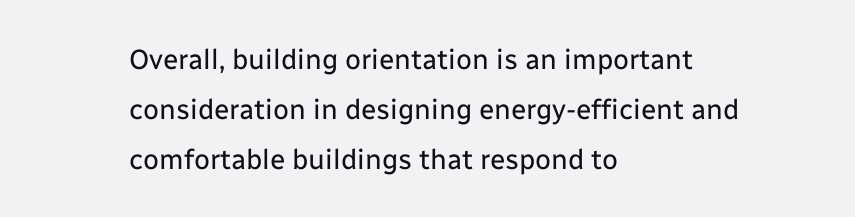Overall, building orientation is an important consideration in designing energy-efficient and comfortable buildings that respond to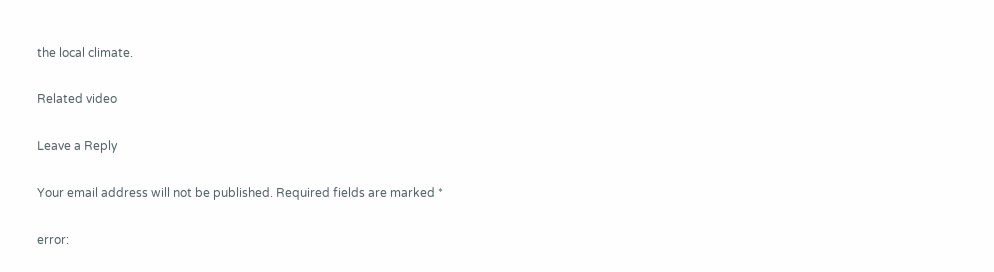the local climate.

Related video

Leave a Reply

Your email address will not be published. Required fields are marked *

error: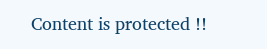Content is protected !!